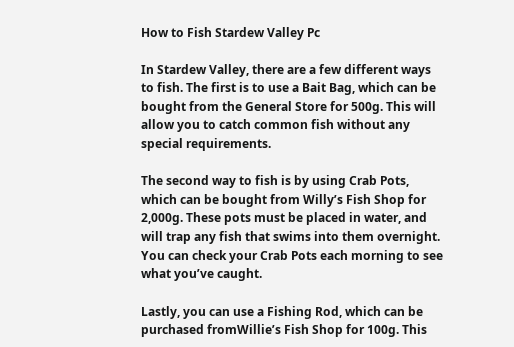How to Fish Stardew Valley Pc

In Stardew Valley, there are a few different ways to fish. The first is to use a Bait Bag, which can be bought from the General Store for 500g. This will allow you to catch common fish without any special requirements.

The second way to fish is by using Crab Pots, which can be bought from Willy’s Fish Shop for 2,000g. These pots must be placed in water, and will trap any fish that swims into them overnight. You can check your Crab Pots each morning to see what you’ve caught.

Lastly, you can use a Fishing Rod, which can be purchased fromWillie’s Fish Shop for 100g. This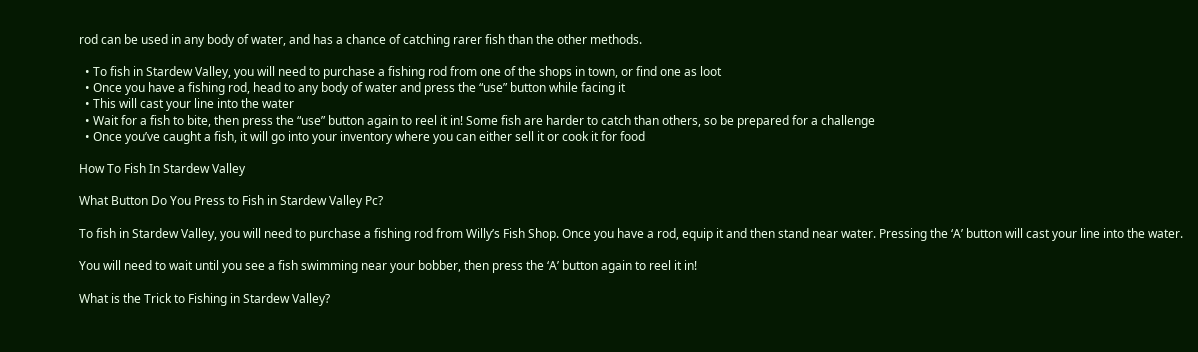rod can be used in any body of water, and has a chance of catching rarer fish than the other methods.

  • To fish in Stardew Valley, you will need to purchase a fishing rod from one of the shops in town, or find one as loot
  • Once you have a fishing rod, head to any body of water and press the “use” button while facing it
  • This will cast your line into the water
  • Wait for a fish to bite, then press the “use” button again to reel it in! Some fish are harder to catch than others, so be prepared for a challenge
  • Once you’ve caught a fish, it will go into your inventory where you can either sell it or cook it for food

How To Fish In Stardew Valley

What Button Do You Press to Fish in Stardew Valley Pc?

To fish in Stardew Valley, you will need to purchase a fishing rod from Willy’s Fish Shop. Once you have a rod, equip it and then stand near water. Pressing the ‘A’ button will cast your line into the water.

You will need to wait until you see a fish swimming near your bobber, then press the ‘A’ button again to reel it in!

What is the Trick to Fishing in Stardew Valley?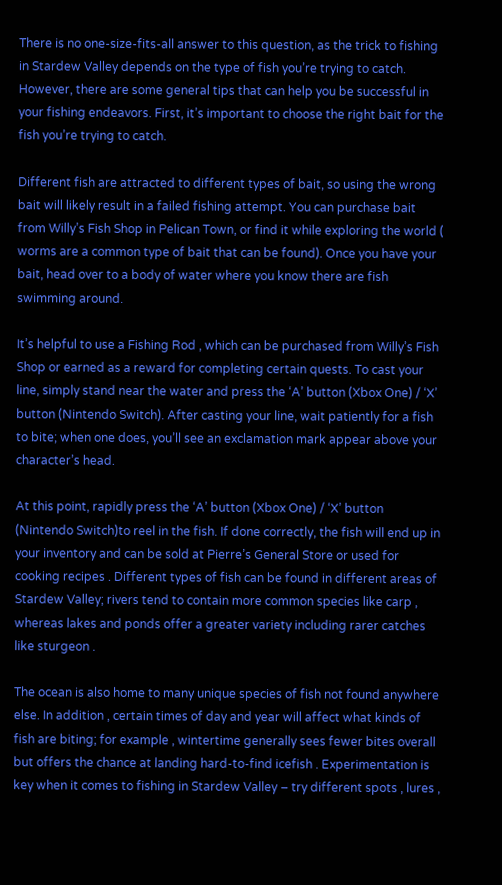There is no one-size-fits-all answer to this question, as the trick to fishing in Stardew Valley depends on the type of fish you’re trying to catch. However, there are some general tips that can help you be successful in your fishing endeavors. First, it’s important to choose the right bait for the fish you’re trying to catch.

Different fish are attracted to different types of bait, so using the wrong bait will likely result in a failed fishing attempt. You can purchase bait from Willy’s Fish Shop in Pelican Town, or find it while exploring the world ( worms are a common type of bait that can be found). Once you have your bait, head over to a body of water where you know there are fish swimming around.

It’s helpful to use a Fishing Rod , which can be purchased from Willy’s Fish Shop or earned as a reward for completing certain quests. To cast your line, simply stand near the water and press the ‘A’ button (Xbox One) / ‘X’ button (Nintendo Switch). After casting your line, wait patiently for a fish to bite; when one does, you’ll see an exclamation mark appear above your character’s head.

At this point, rapidly press the ‘A’ button (Xbox One) / ‘X’ button (Nintendo Switch)to reel in the fish. If done correctly, the fish will end up in your inventory and can be sold at Pierre’s General Store or used for cooking recipes . Different types of fish can be found in different areas of Stardew Valley; rivers tend to contain more common species like carp , whereas lakes and ponds offer a greater variety including rarer catches like sturgeon .

The ocean is also home to many unique species of fish not found anywhere else. In addition , certain times of day and year will affect what kinds of fish are biting; for example , wintertime generally sees fewer bites overall but offers the chance at landing hard-to-find icefish . Experimentation is key when it comes to fishing in Stardew Valley – try different spots , lures ,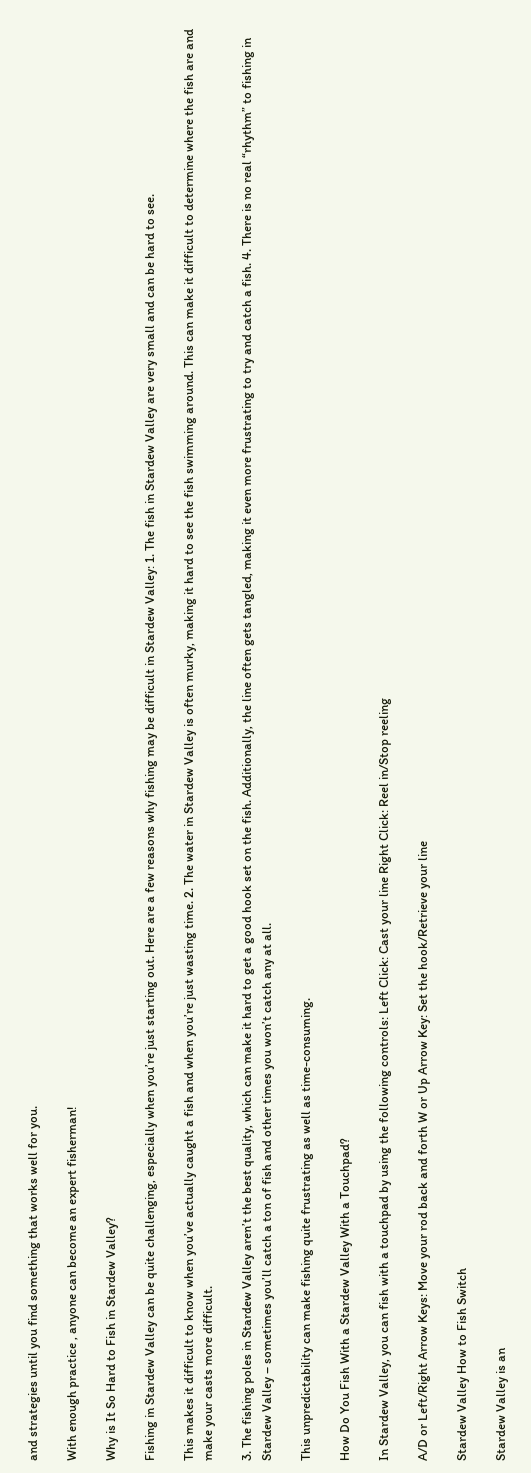and strategies until you find something that works well for you.

With enough practice , anyone can become an expert fisherman!

Why is It So Hard to Fish in Stardew Valley?

Fishing in Stardew Valley can be quite challenging, especially when you’re just starting out. Here are a few reasons why fishing may be difficult in Stardew Valley: 1. The fish in Stardew Valley are very small and can be hard to see.

This makes it difficult to know when you’ve actually caught a fish and when you’re just wasting time. 2. The water in Stardew Valley is often murky, making it hard to see the fish swimming around. This can make it difficult to determine where the fish are and make your casts more difficult.

3. The fishing poles in Stardew Valley aren’t the best quality, which can make it hard to get a good hook set on the fish. Additionally, the line often gets tangled, making it even more frustrating to try and catch a fish. 4. There is no real “rhythm” to fishing in Stardew Valley – sometimes you’ll catch a ton of fish and other times you won’t catch any at all.

This unpredictability can make fishing quite frustrating as well as time-consuming.

How Do You Fish With a Stardew Valley With a Touchpad?

In Stardew Valley, you can fish with a touchpad by using the following controls: Left Click: Cast your line Right Click: Reel in/Stop reeling

A/D or Left/Right Arrow Keys: Move your rod back and forth W or Up Arrow Key: Set the hook/Retrieve your line

Stardew Valley How to Fish Switch

Stardew Valley is an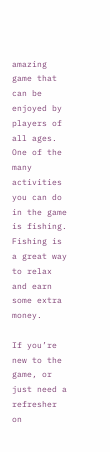amazing game that can be enjoyed by players of all ages. One of the many activities you can do in the game is fishing. Fishing is a great way to relax and earn some extra money.

If you’re new to the game, or just need a refresher on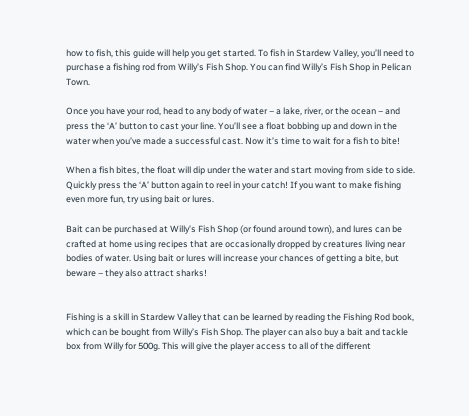how to fish, this guide will help you get started. To fish in Stardew Valley, you’ll need to purchase a fishing rod from Willy’s Fish Shop. You can find Willy’s Fish Shop in Pelican Town.

Once you have your rod, head to any body of water – a lake, river, or the ocean – and press the ‘A’ button to cast your line. You’ll see a float bobbing up and down in the water when you’ve made a successful cast. Now it’s time to wait for a fish to bite!

When a fish bites, the float will dip under the water and start moving from side to side. Quickly press the ‘A’ button again to reel in your catch! If you want to make fishing even more fun, try using bait or lures.

Bait can be purchased at Willy’s Fish Shop (or found around town), and lures can be crafted at home using recipes that are occasionally dropped by creatures living near bodies of water. Using bait or lures will increase your chances of getting a bite, but beware – they also attract sharks!


Fishing is a skill in Stardew Valley that can be learned by reading the Fishing Rod book, which can be bought from Willy’s Fish Shop. The player can also buy a bait and tackle box from Willy for 500g. This will give the player access to all of the different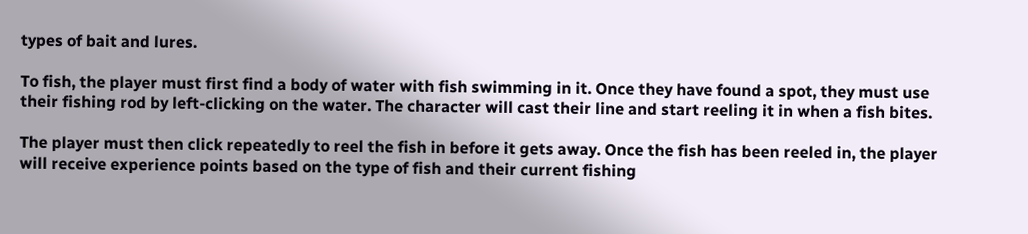types of bait and lures.

To fish, the player must first find a body of water with fish swimming in it. Once they have found a spot, they must use their fishing rod by left-clicking on the water. The character will cast their line and start reeling it in when a fish bites.

The player must then click repeatedly to reel the fish in before it gets away. Once the fish has been reeled in, the player will receive experience points based on the type of fish and their current fishing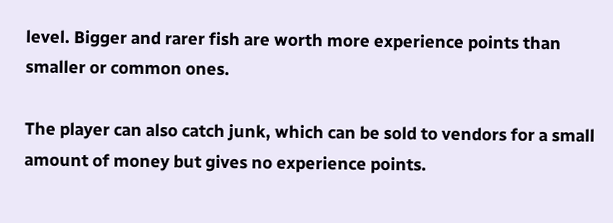level. Bigger and rarer fish are worth more experience points than smaller or common ones.

The player can also catch junk, which can be sold to vendors for a small amount of money but gives no experience points.